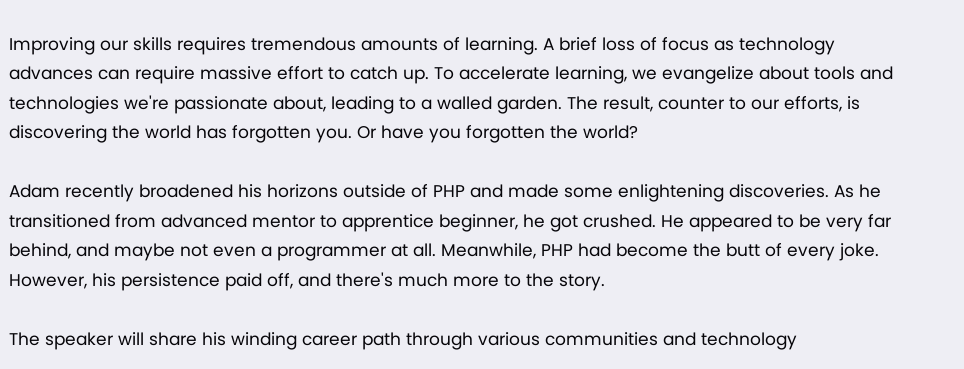Improving our skills requires tremendous amounts of learning. A brief loss of focus as technology advances can require massive effort to catch up. To accelerate learning, we evangelize about tools and technologies we're passionate about, leading to a walled garden. The result, counter to our efforts, is discovering the world has forgotten you. Or have you forgotten the world?

Adam recently broadened his horizons outside of PHP and made some enlightening discoveries. As he transitioned from advanced mentor to apprentice beginner, he got crushed. He appeared to be very far behind, and maybe not even a programmer at all. Meanwhile, PHP had become the butt of every joke. However, his persistence paid off, and there's much more to the story.

The speaker will share his winding career path through various communities and technology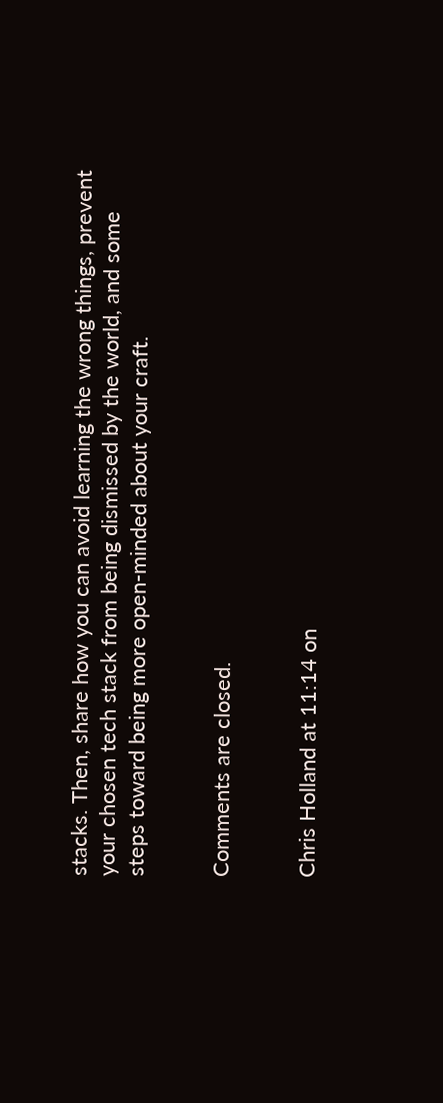stacks. Then, share how you can avoid learning the wrong things, prevent your chosen tech stack from being dismissed by the world, and some steps toward being more open-minded about your craft.


Comments are closed.


Chris Holland at 11:14 on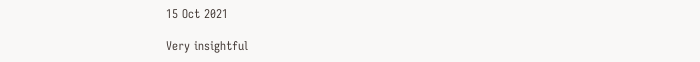15 Oct 2021

Very insightful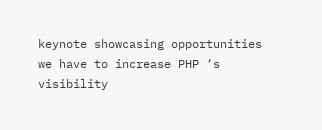keynote showcasing opportunities we have to increase PHP ‘s visibility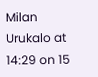Milan Urukalo at 14:29 on 15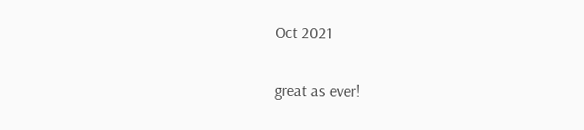Oct 2021

great as ever!